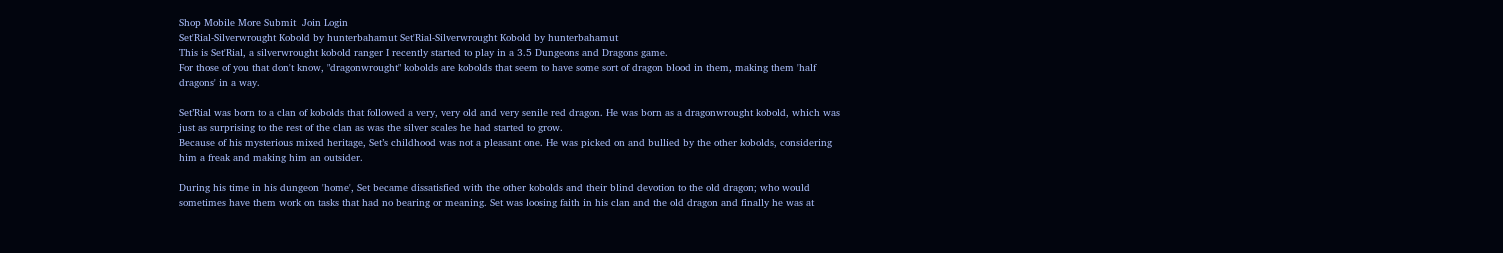Shop Mobile More Submit  Join Login
Set'Rial-Silverwrought Kobold by hunterbahamut Set'Rial-Silverwrought Kobold by hunterbahamut
This is Set'Rial, a silverwrought kobold ranger I recently started to play in a 3.5 Dungeons and Dragons game.
For those of you that don't know, "dragonwrought" kobolds are kobolds that seem to have some sort of dragon blood in them, making them 'half dragons' in a way.

Set’Rial was born to a clan of kobolds that followed a very, very old and very senile red dragon. He was born as a dragonwrought kobold, which was just as surprising to the rest of the clan as was the silver scales he had started to grow.
Because of his mysterious mixed heritage, Set’s childhood was not a pleasant one. He was picked on and bullied by the other kobolds, considering him a freak and making him an outsider.

During his time in his dungeon 'home', Set became dissatisfied with the other kobolds and their blind devotion to the old dragon; who would sometimes have them work on tasks that had no bearing or meaning. Set was loosing faith in his clan and the old dragon and finally he was at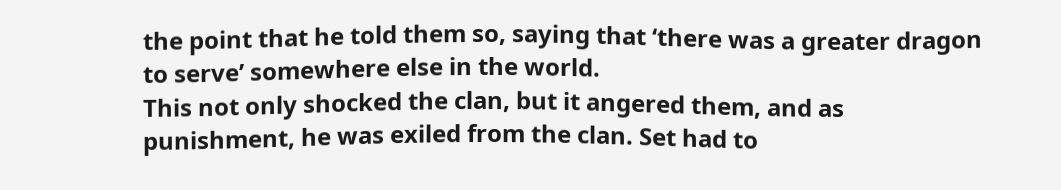the point that he told them so, saying that ‘there was a greater dragon to serve’ somewhere else in the world.
This not only shocked the clan, but it angered them, and as punishment, he was exiled from the clan. Set had to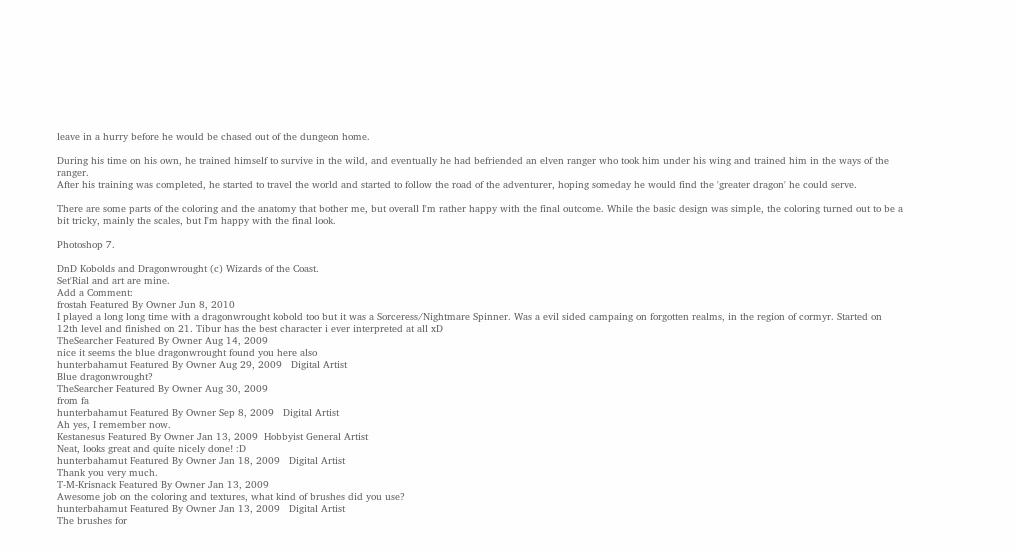leave in a hurry before he would be chased out of the dungeon home.

During his time on his own, he trained himself to survive in the wild, and eventually he had befriended an elven ranger who took him under his wing and trained him in the ways of the ranger.
After his training was completed, he started to travel the world and started to follow the road of the adventurer, hoping someday he would find the 'greater dragon' he could serve.

There are some parts of the coloring and the anatomy that bother me, but overall I'm rather happy with the final outcome. While the basic design was simple, the coloring turned out to be a bit tricky, mainly the scales, but I'm happy with the final look.

Photoshop 7.

DnD Kobolds and Dragonwrought (c) Wizards of the Coast.
Set'Rial and art are mine.
Add a Comment:
frostah Featured By Owner Jun 8, 2010
I played a long long time with a dragonwrought kobold too but it was a Sorceress/Nightmare Spinner. Was a evil sided campaing on forgotten realms, in the region of cormyr. Started on 12th level and finished on 21. Tibur has the best character i ever interpreted at all xD
TheSearcher Featured By Owner Aug 14, 2009
nice it seems the blue dragonwrought found you here also
hunterbahamut Featured By Owner Aug 29, 2009   Digital Artist
Blue dragonwrought?
TheSearcher Featured By Owner Aug 30, 2009
from fa
hunterbahamut Featured By Owner Sep 8, 2009   Digital Artist
Ah yes, I remember now.
Kestanesus Featured By Owner Jan 13, 2009  Hobbyist General Artist
Neat, looks great and quite nicely done! :D
hunterbahamut Featured By Owner Jan 18, 2009   Digital Artist
Thank you very much.
T-M-Krisnack Featured By Owner Jan 13, 2009
Awesome job on the coloring and textures, what kind of brushes did you use?
hunterbahamut Featured By Owner Jan 13, 2009   Digital Artist
The brushes for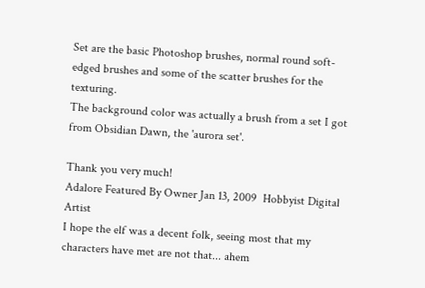Set are the basic Photoshop brushes, normal round soft-edged brushes and some of the scatter brushes for the texturing.
The background color was actually a brush from a set I got from Obsidian Dawn, the 'aurora set'.

Thank you very much!
Adalore Featured By Owner Jan 13, 2009  Hobbyist Digital Artist
I hope the elf was a decent folk, seeing most that my characters have met are not that... ahem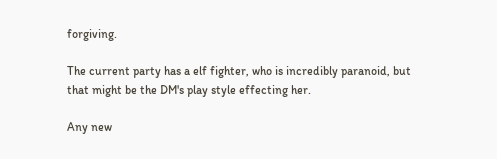forgiving.

The current party has a elf fighter, who is incredibly paranoid, but that might be the DM's play style effecting her.

Any new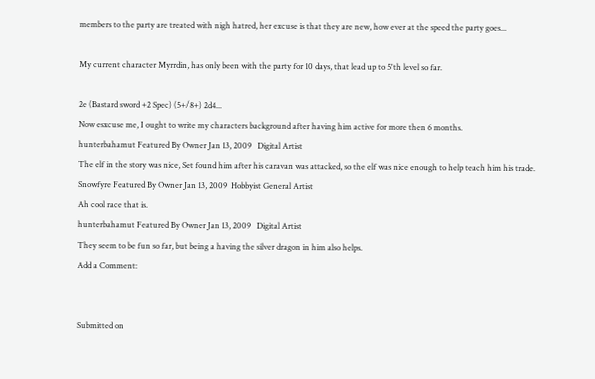members to the party are treated with nigh hatred, her excuse is that they are new, how ever at the speed the party goes...

My current character Myrrdin, has only been with the party for 10 days, that lead up to 5'th level so far.

2e (Bastard sword +2 Spec) (5+/8+) 2d4...
Now esxcuse me, I ought to write my characters background after having him active for more then 6 months.
hunterbahamut Featured By Owner Jan 13, 2009   Digital Artist
The elf in the story was nice, Set found him after his caravan was attacked, so the elf was nice enough to help teach him his trade.
Snowfyre Featured By Owner Jan 13, 2009  Hobbyist General Artist
Ah cool race that is.
hunterbahamut Featured By Owner Jan 13, 2009   Digital Artist
They seem to be fun so far, but being a having the silver dragon in him also helps.
Add a Comment:


Submitted on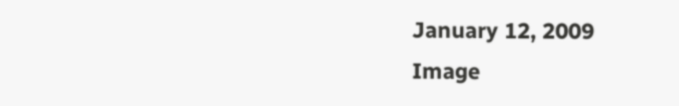January 12, 2009
Image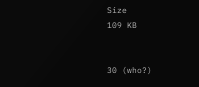Size
109 KB


30 (who?)